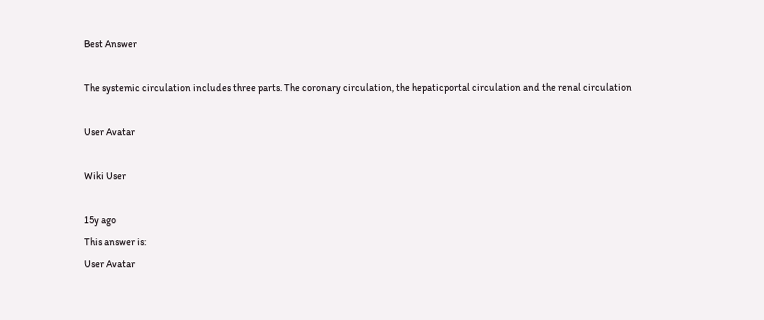Best Answer

The systemic circulation includes three parts. The coronary circulation, the hepaticportal circulation and the renal circulation

User Avatar

Wiki User

15y ago
This answer is:
User Avatar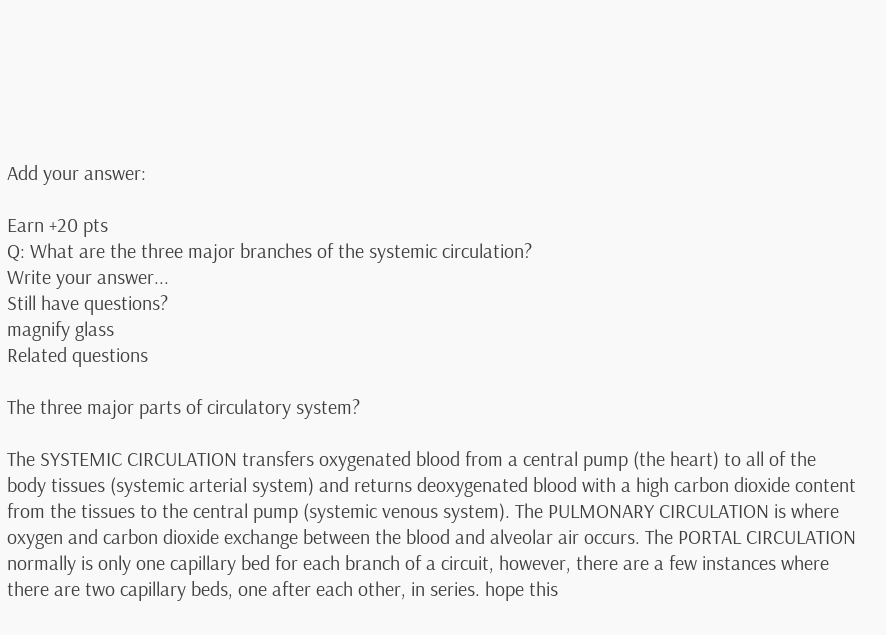Add your answer:

Earn +20 pts
Q: What are the three major branches of the systemic circulation?
Write your answer...
Still have questions?
magnify glass
Related questions

The three major parts of circulatory system?

The SYSTEMIC CIRCULATION transfers oxygenated blood from a central pump (the heart) to all of the body tissues (systemic arterial system) and returns deoxygenated blood with a high carbon dioxide content from the tissues to the central pump (systemic venous system). The PULMONARY CIRCULATION is where oxygen and carbon dioxide exchange between the blood and alveolar air occurs. The PORTAL CIRCULATION normally is only one capillary bed for each branch of a circuit, however, there are a few instances where there are two capillary beds, one after each other, in series. hope this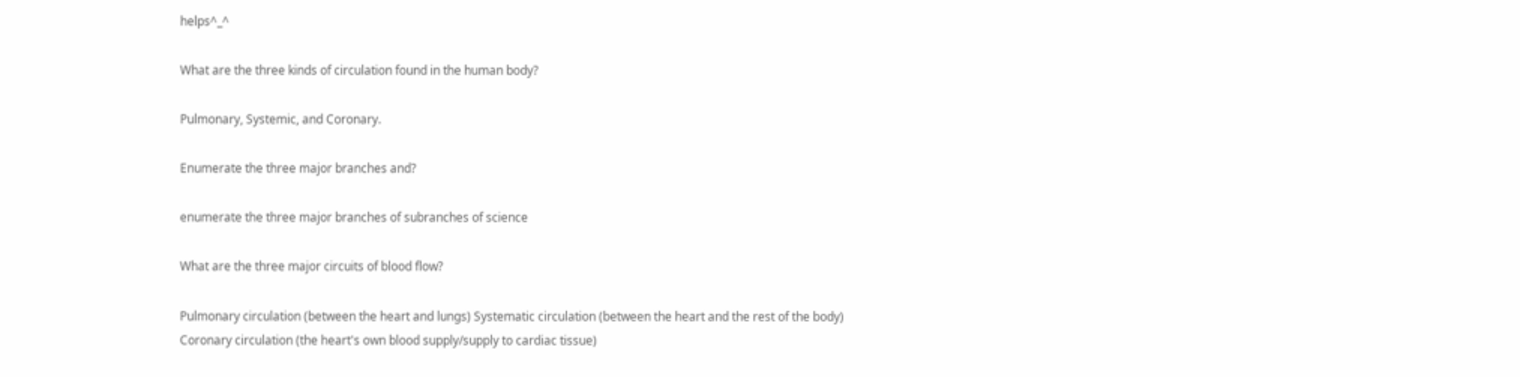helps^_^

What are the three kinds of circulation found in the human body?

Pulmonary, Systemic, and Coronary.

Enumerate the three major branches and?

enumerate the three major branches of subranches of science

What are the three major circuits of blood flow?

Pulmonary circulation (between the heart and lungs) Systematic circulation (between the heart and the rest of the body) Coronary circulation (the heart's own blood supply/supply to cardiac tissue)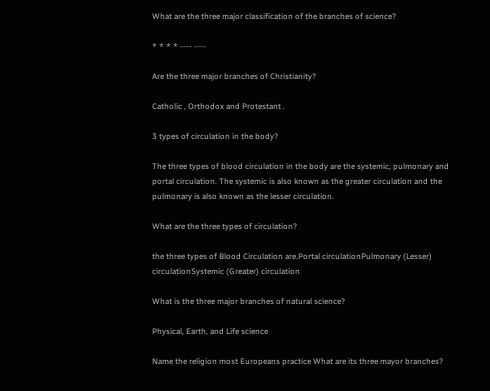What are the three major classification of the branches of science?

* * * * ---- ----

Are the three major branches of Christianity?

Catholic , Orthodox and Protestant .

3 types of circulation in the body?

The three types of blood circulation in the body are the systemic, pulmonary and portal circulation. The systemic is also known as the greater circulation and the pulmonary is also known as the lesser circulation.

What are the three types of circulation?

the three types of Blood Circulation are.Portal circulationPulmonary (Lesser) circulationSystemic (Greater) circulation

What is the three major branches of natural science?

Physical, Earth, and Life science

Name the religion most Europeans practice What are its three mayor branches?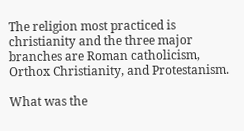The religion most practiced is christianity and the three major branches are Roman catholicism, Orthox Christianity, and Protestanism.

What was the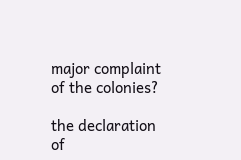major complaint of the colonies?

the declaration of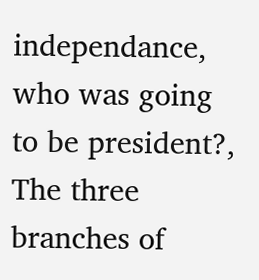independance, who was going to be president?, The three branches of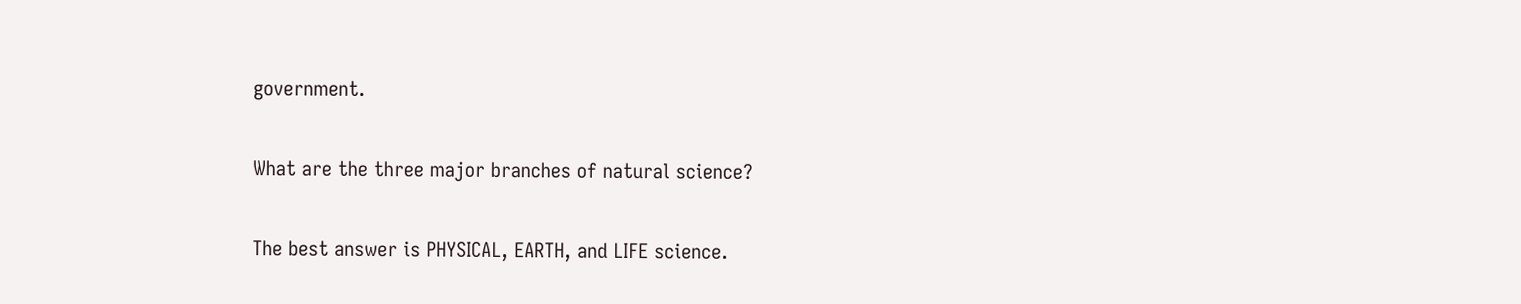government.

What are the three major branches of natural science?

The best answer is PHYSICAL, EARTH, and LIFE science.